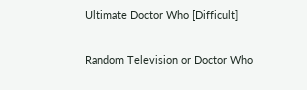Ultimate Doctor Who [Difficult]

Random Television or Doctor Who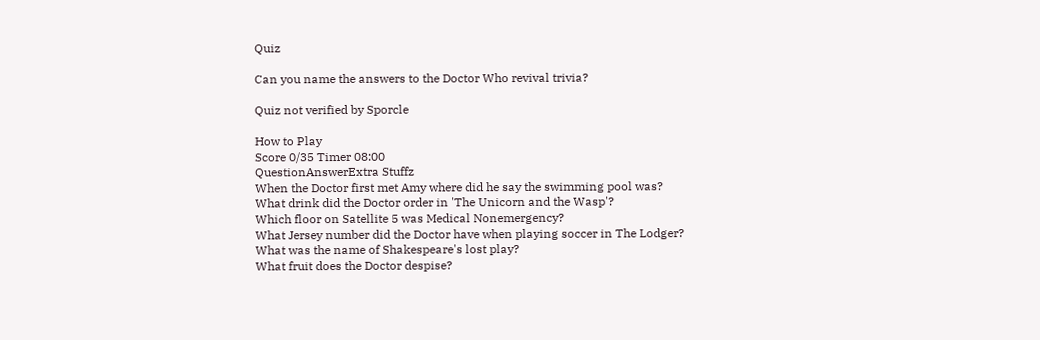Quiz

Can you name the answers to the Doctor Who revival trivia?

Quiz not verified by Sporcle

How to Play
Score 0/35 Timer 08:00
QuestionAnswerExtra Stuffz
When the Doctor first met Amy where did he say the swimming pool was?
What drink did the Doctor order in 'The Unicorn and the Wasp'?
Which floor on Satellite 5 was Medical Nonemergency?
What Jersey number did the Doctor have when playing soccer in The Lodger?
What was the name of Shakespeare's lost play?
What fruit does the Doctor despise?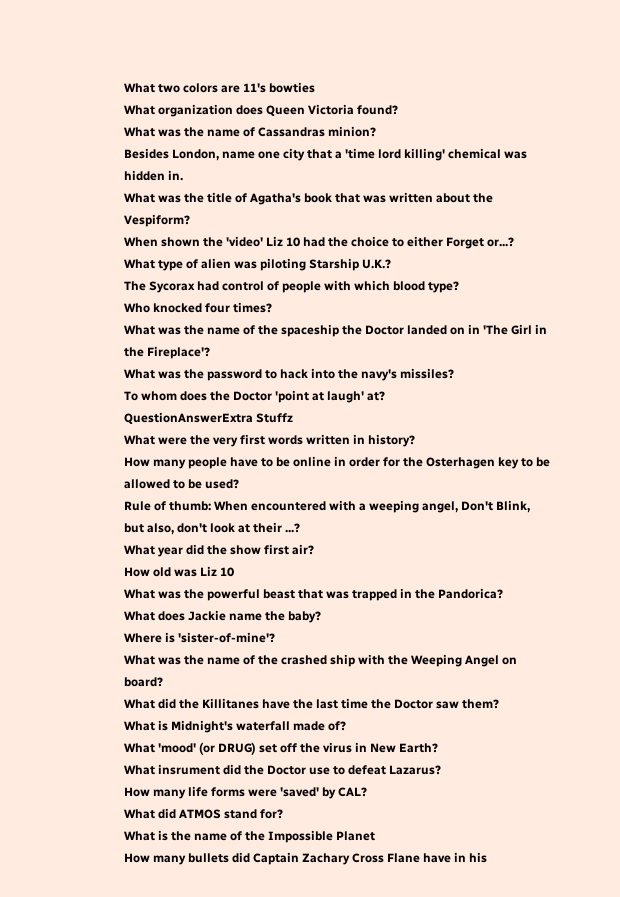What two colors are 11's bowties
What organization does Queen Victoria found?
What was the name of Cassandras minion?
Besides London, name one city that a 'time lord killing' chemical was hidden in.
What was the title of Agatha's book that was written about the Vespiform?
When shown the 'video' Liz 10 had the choice to either Forget or...?
What type of alien was piloting Starship U.K.?
The Sycorax had control of people with which blood type?
Who knocked four times?
What was the name of the spaceship the Doctor landed on in 'The Girl in the Fireplace'?
What was the password to hack into the navy's missiles?
To whom does the Doctor 'point at laugh' at?
QuestionAnswerExtra Stuffz
What were the very first words written in history?
How many people have to be online in order for the Osterhagen key to be allowed to be used?
Rule of thumb: When encountered with a weeping angel, Don't Blink, but also, don't look at their ...?
What year did the show first air?
How old was Liz 10
What was the powerful beast that was trapped in the Pandorica?
What does Jackie name the baby?
Where is 'sister-of-mine'?
What was the name of the crashed ship with the Weeping Angel on board?
What did the Killitanes have the last time the Doctor saw them?
What is Midnight's waterfall made of?
What 'mood' (or DRUG) set off the virus in New Earth?
What insrument did the Doctor use to defeat Lazarus?
How many life forms were 'saved' by CAL?
What did ATMOS stand for?
What is the name of the Impossible Planet
How many bullets did Captain Zachary Cross Flane have in his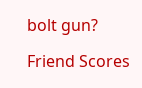bolt gun?

Friend Scores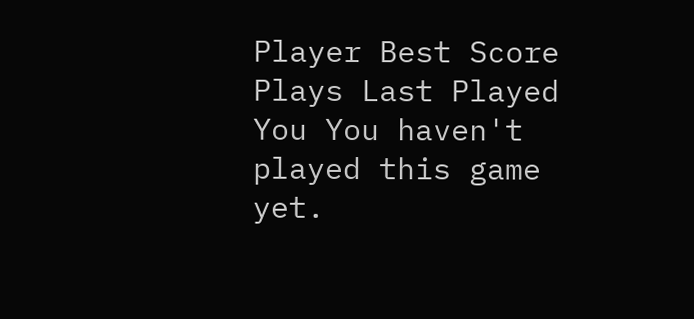Player Best Score Plays Last Played
You You haven't played this game yet.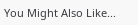You Might Also Like...